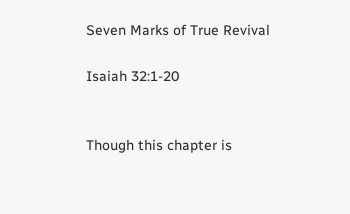Seven Marks of True Revival

Isaiah 32:1-20


Though this chapter is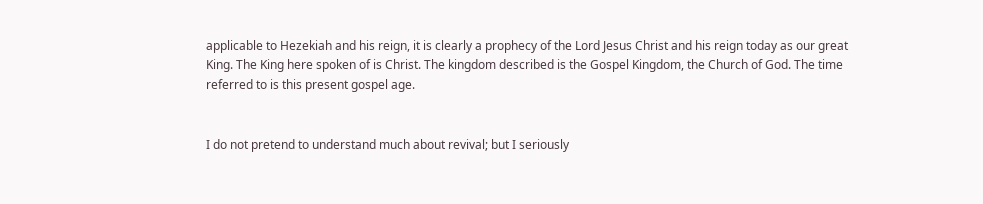applicable to Hezekiah and his reign, it is clearly a prophecy of the Lord Jesus Christ and his reign today as our great King. The King here spoken of is Christ. The kingdom described is the Gospel Kingdom, the Church of God. The time referred to is this present gospel age.


I do not pretend to understand much about revival; but I seriously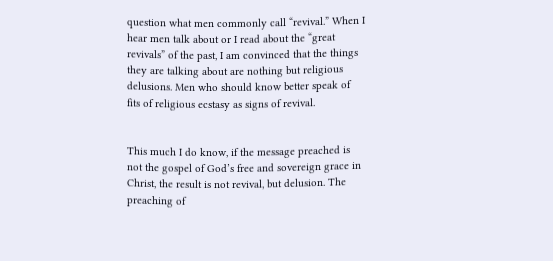question what men commonly call “revival.” When I hear men talk about or I read about the “great revivals” of the past, I am convinced that the things they are talking about are nothing but religious delusions. Men who should know better speak of fits of religious ecstasy as signs of revival.


This much I do know, if the message preached is not the gospel of God’s free and sovereign grace in Christ, the result is not revival, but delusion. The preaching of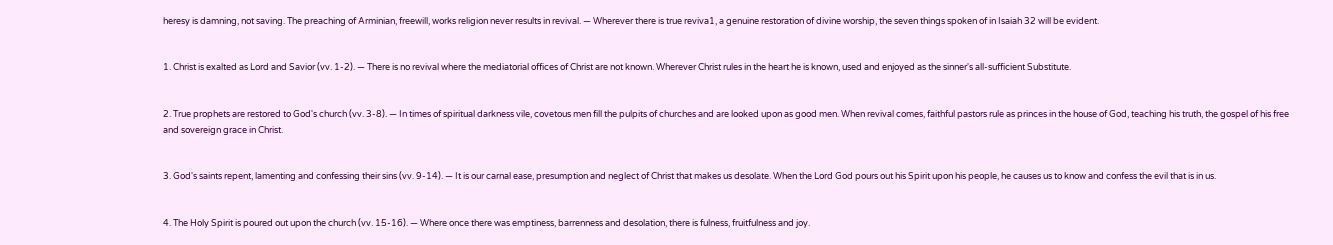heresy is damning, not saving. The preaching of Arminian, freewill, works religion never results in revival. — Wherever there is true reviva1, a genuine restoration of divine worship, the seven things spoken of in Isaiah 32 will be evident.


1. Christ is exalted as Lord and Savior (vv. 1-2). — There is no revival where the mediatorial offices of Christ are not known. Wherever Christ rules in the heart he is known, used and enjoyed as the sinner's all-sufficient Substitute.


2. True prophets are restored to God's church (vv. 3-8). — In times of spiritual darkness vile, covetous men fill the pulpits of churches and are looked upon as good men. When revival comes, faithful pastors rule as princes in the house of God, teaching his truth, the gospel of his free and sovereign grace in Christ.


3. God's saints repent, lamenting and confessing their sins (vv. 9-14). — It is our carnal ease, presumption and neglect of Christ that makes us desolate. When the Lord God pours out his Spirit upon his people, he causes us to know and confess the evil that is in us.


4. The Holy Spirit is poured out upon the church (vv. 15-16). — Where once there was emptiness, barrenness and desolation, there is fulness, fruitfulness and joy.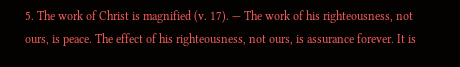5. The work of Christ is magnified (v. 17). — The work of his righteousness, not ours, is peace. The effect of his righteousness, not ours, is assurance forever. It is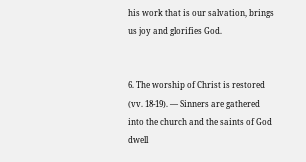his work that is our salvation, brings us joy and glorifies God.


6. The worship of Christ is restored (vv. 18-19). — Sinners are gathered into the church and the saints of God dwell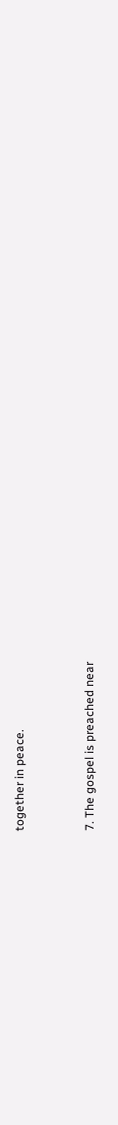together in peace.


7. The gospel is preached near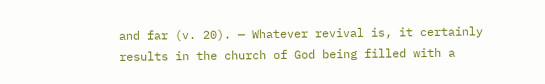and far (v. 20). — Whatever revival is, it certainly results in the church of God being filled with a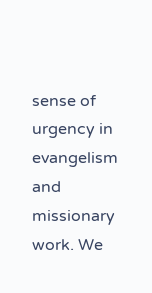sense of urgency in evangelism and missionary work. We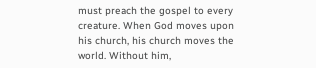must preach the gospel to every creature. When God moves upon his church, his church moves the world. Without him,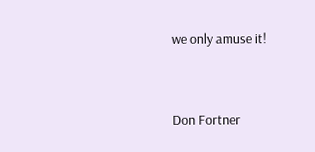we only amuse it!


Don Fortner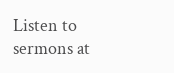Listen to sermons at